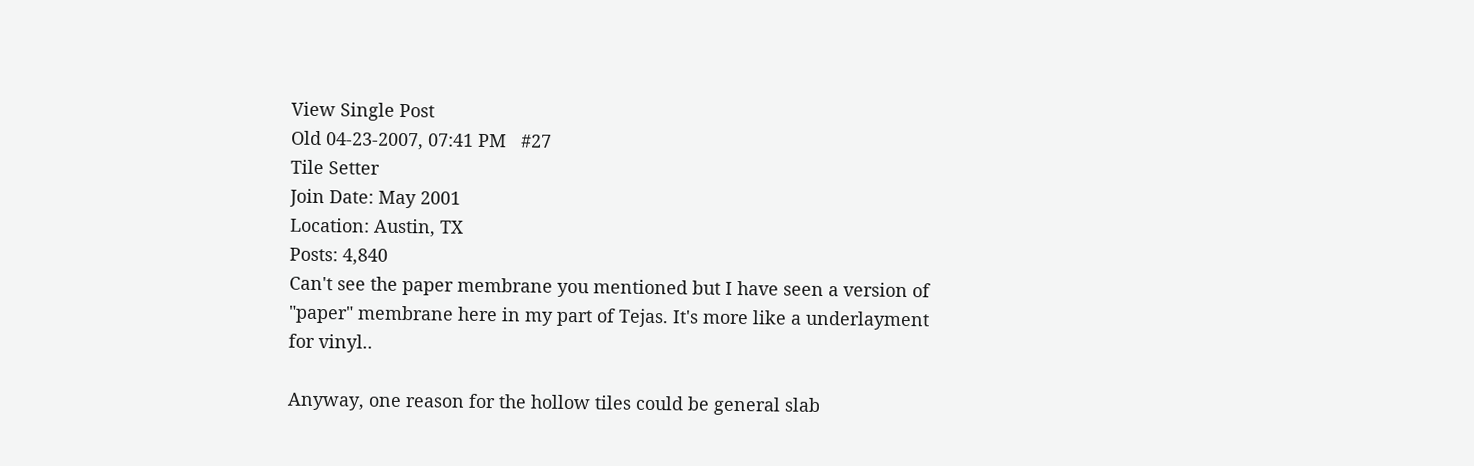View Single Post
Old 04-23-2007, 07:41 PM   #27
Tile Setter
Join Date: May 2001
Location: Austin, TX
Posts: 4,840
Can't see the paper membrane you mentioned but I have seen a version of "paper" membrane here in my part of Tejas. It's more like a underlayment for vinyl..

Anyway, one reason for the hollow tiles could be general slab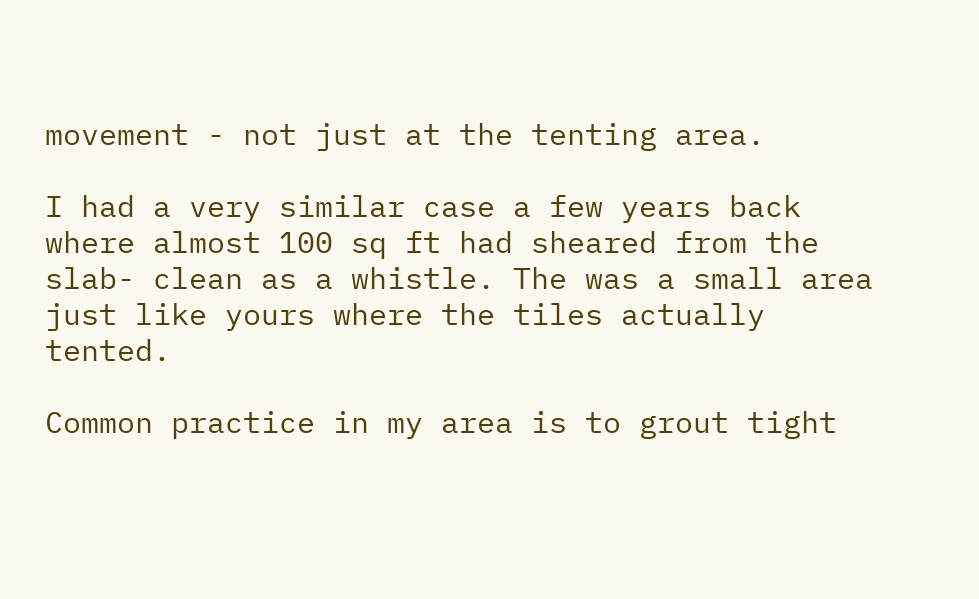movement - not just at the tenting area.

I had a very similar case a few years back where almost 100 sq ft had sheared from the slab- clean as a whistle. The was a small area just like yours where the tiles actually tented.

Common practice in my area is to grout tight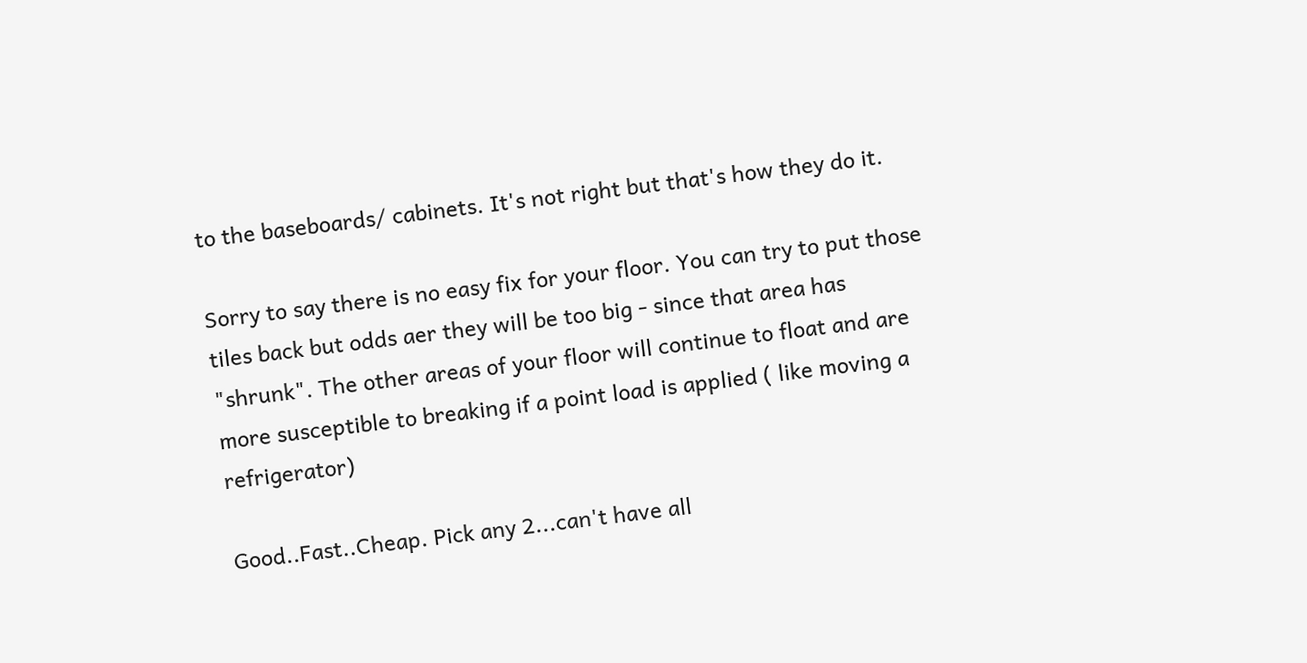to the baseboards/ cabinets. It's not right but that's how they do it.

Sorry to say there is no easy fix for your floor. You can try to put those tiles back but odds aer they will be too big - since that area has "shrunk". The other areas of your floor will continue to float and are more susceptible to breaking if a point load is applied ( like moving a refrigerator)

Good..Fast..Cheap. Pick any 2...can't have all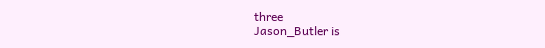three
Jason_Butler is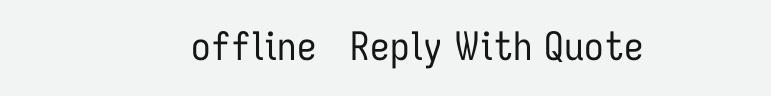offline   Reply With Quote